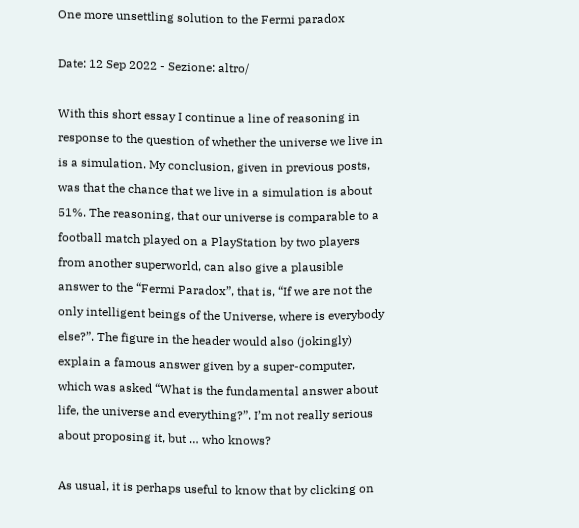One more unsettling solution to the Fermi paradox

Date: 12 Sep 2022 - Sezione: altro/

With this short essay I continue a line of reasoning in response to the question of whether the universe we live in is a simulation. My conclusion, given in previous posts, was that the chance that we live in a simulation is about 51%. The reasoning, that our universe is comparable to a football match played on a PlayStation by two players from another superworld, can also give a plausible answer to the “Fermi Paradox”, that is, “If we are not the only intelligent beings of the Universe, where is everybody else?”. The figure in the header would also (jokingly) explain a famous answer given by a super-computer, which was asked “What is the fundamental answer about life, the universe and everything?”. I’m not really serious about proposing it, but … who knows?

As usual, it is perhaps useful to know that by clicking on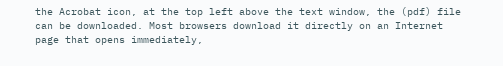the Acrobat icon, at the top left above the text window, the (pdf) file can be downloaded. Most browsers download it directly on an Internet page that opens immediately,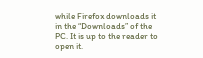while Firefox downloads it in the “Downloads” of the PC. It is up to the reader to open it.